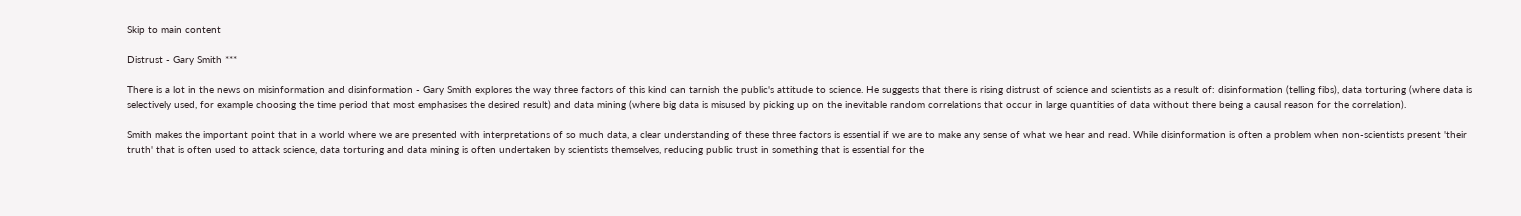Skip to main content

Distrust - Gary Smith ***

There is a lot in the news on misinformation and disinformation - Gary Smith explores the way three factors of this kind can tarnish the public's attitude to science. He suggests that there is rising distrust of science and scientists as a result of: disinformation (telling fibs), data torturing (where data is selectively used, for example choosing the time period that most emphasises the desired result) and data mining (where big data is misused by picking up on the inevitable random correlations that occur in large quantities of data without there being a causal reason for the correlation).

Smith makes the important point that in a world where we are presented with interpretations of so much data, a clear understanding of these three factors is essential if we are to make any sense of what we hear and read. While disinformation is often a problem when non-scientists present 'their truth' that is often used to attack science, data torturing and data mining is often undertaken by scientists themselves, reducing public trust in something that is essential for the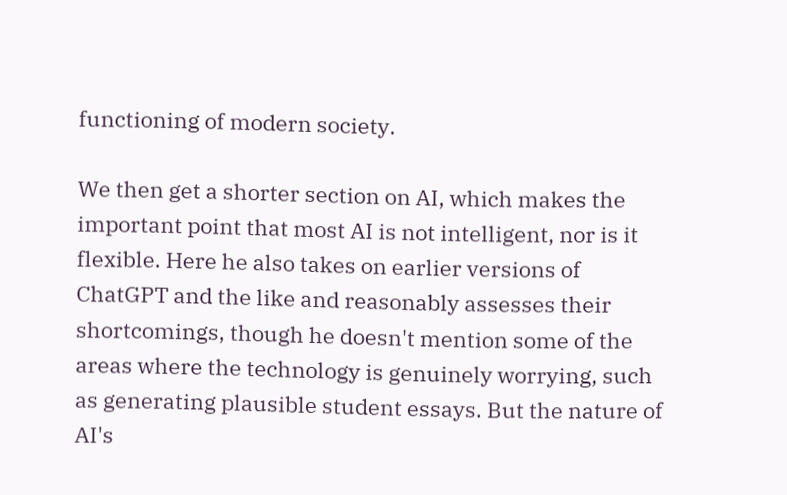functioning of modern society.

We then get a shorter section on AI, which makes the important point that most AI is not intelligent, nor is it flexible. Here he also takes on earlier versions of ChatGPT and the like and reasonably assesses their shortcomings, though he doesn't mention some of the areas where the technology is genuinely worrying, such as generating plausible student essays. But the nature of AI's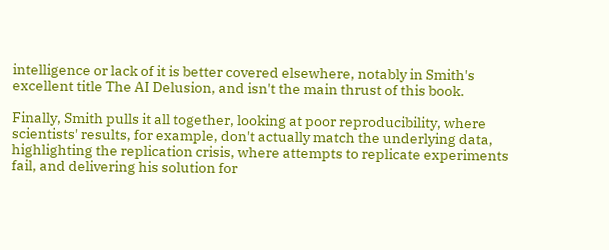intelligence or lack of it is better covered elsewhere, notably in Smith's excellent title The AI Delusion, and isn't the main thrust of this book.

Finally, Smith pulls it all together, looking at poor reproducibility, where scientists' results, for example, don't actually match the underlying data, highlighting the replication crisis, where attempts to replicate experiments fail, and delivering his solution for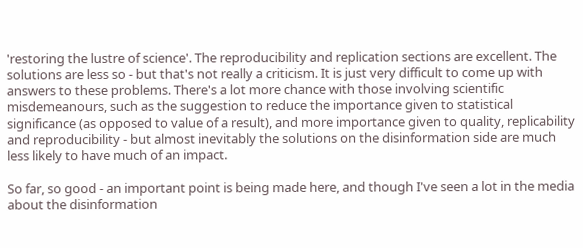'restoring the lustre of science'. The reproducibility and replication sections are excellent. The solutions are less so - but that's not really a criticism. It is just very difficult to come up with answers to these problems. There's a lot more chance with those involving scientific misdemeanours, such as the suggestion to reduce the importance given to statistical significance (as opposed to value of a result), and more importance given to quality, replicability and reproducibility - but almost inevitably the solutions on the disinformation side are much less likely to have much of an impact.

So far, so good - an important point is being made here, and though I've seen a lot in the media about the disinformation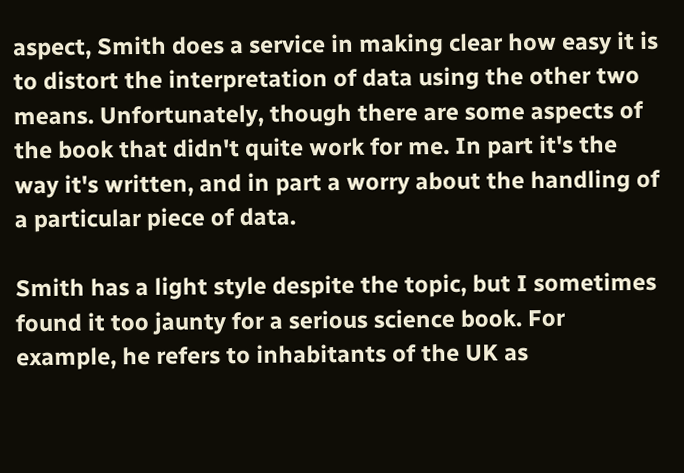aspect, Smith does a service in making clear how easy it is to distort the interpretation of data using the other two means. Unfortunately, though there are some aspects of the book that didn't quite work for me. In part it's the way it's written, and in part a worry about the handling of a particular piece of data.

Smith has a light style despite the topic, but I sometimes found it too jaunty for a serious science book. For example, he refers to inhabitants of the UK as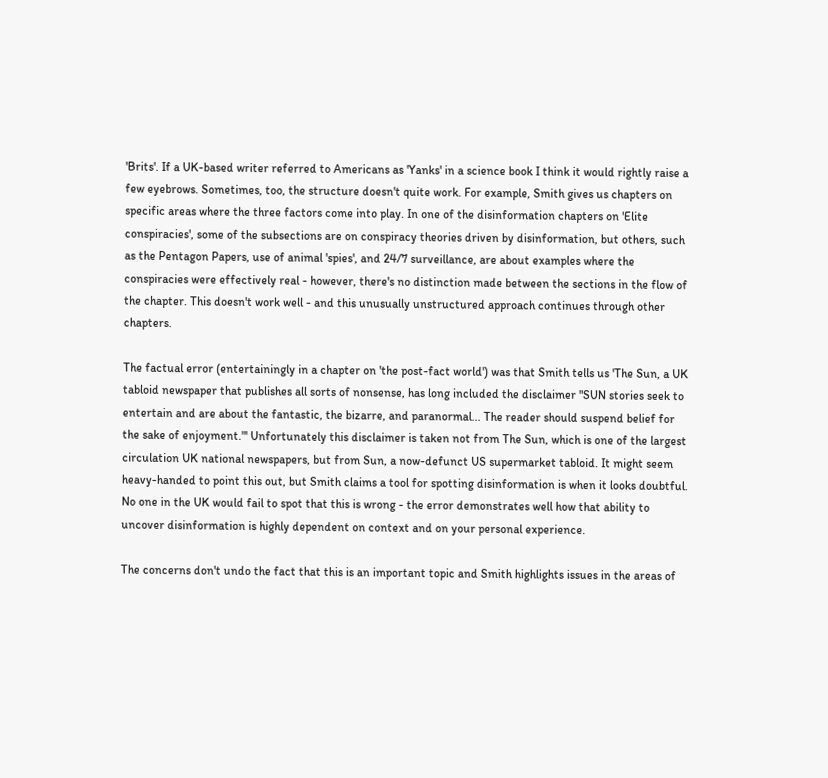'Brits'. If a UK-based writer referred to Americans as 'Yanks' in a science book I think it would rightly raise a few eyebrows. Sometimes, too, the structure doesn't quite work. For example, Smith gives us chapters on specific areas where the three factors come into play. In one of the disinformation chapters on 'Elite conspiracies', some of the subsections are on conspiracy theories driven by disinformation, but others, such as the Pentagon Papers, use of animal 'spies', and 24/7 surveillance, are about examples where the conspiracies were effectively real - however, there's no distinction made between the sections in the flow of the chapter. This doesn't work well - and this unusually unstructured approach continues through other chapters.

The factual error (entertainingly in a chapter on 'the post-fact world') was that Smith tells us 'The Sun, a UK tabloid newspaper that publishes all sorts of nonsense, has long included the disclaimer "SUN stories seek to entertain and are about the fantastic, the bizarre, and paranormal... The reader should suspend belief for the sake of enjoyment."' Unfortunately this disclaimer is taken not from The Sun, which is one of the largest circulation UK national newspapers, but from Sun, a now-defunct US supermarket tabloid. It might seem heavy-handed to point this out, but Smith claims a tool for spotting disinformation is when it looks doubtful. No one in the UK would fail to spot that this is wrong - the error demonstrates well how that ability to uncover disinformation is highly dependent on context and on your personal experience.

The concerns don't undo the fact that this is an important topic and Smith highlights issues in the areas of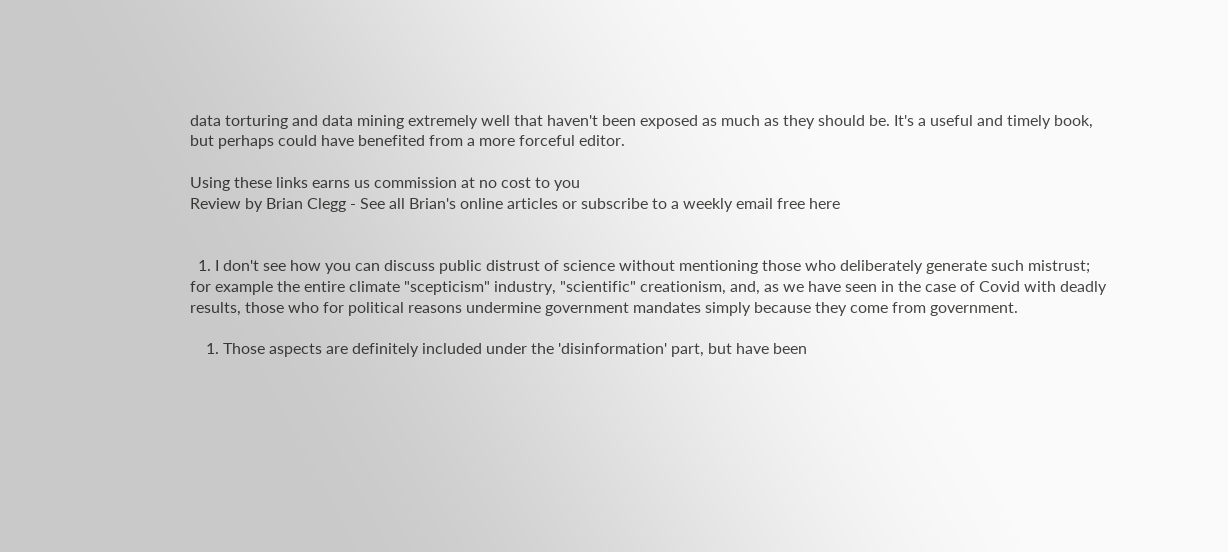data torturing and data mining extremely well that haven't been exposed as much as they should be. It's a useful and timely book, but perhaps could have benefited from a more forceful editor.

Using these links earns us commission at no cost to you
Review by Brian Clegg - See all Brian's online articles or subscribe to a weekly email free here


  1. I don't see how you can discuss public distrust of science without mentioning those who deliberately generate such mistrust; for example the entire climate "scepticism" industry, "scientific" creationism, and, as we have seen in the case of Covid with deadly results, those who for political reasons undermine government mandates simply because they come from government.

    1. Those aspects are definitely included under the 'disinformation' part, but have been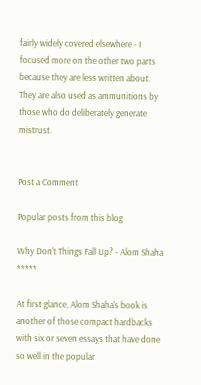fairly widely covered elsewhere - I focused more on the other two parts because they are less written about. They are also used as ammunitions by those who do deliberately generate mistrust.


Post a Comment

Popular posts from this blog

Why Don't Things Fall Up? - Alom Shaha *****

At first glance, Alom Shaha's book is another of those compact hardbacks with six or seven essays that have done so well in the popular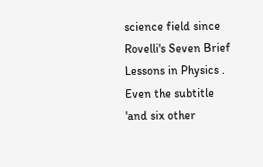science field since Rovelli's Seven Brief Lessons in Physics . Even the subtitle 'and six other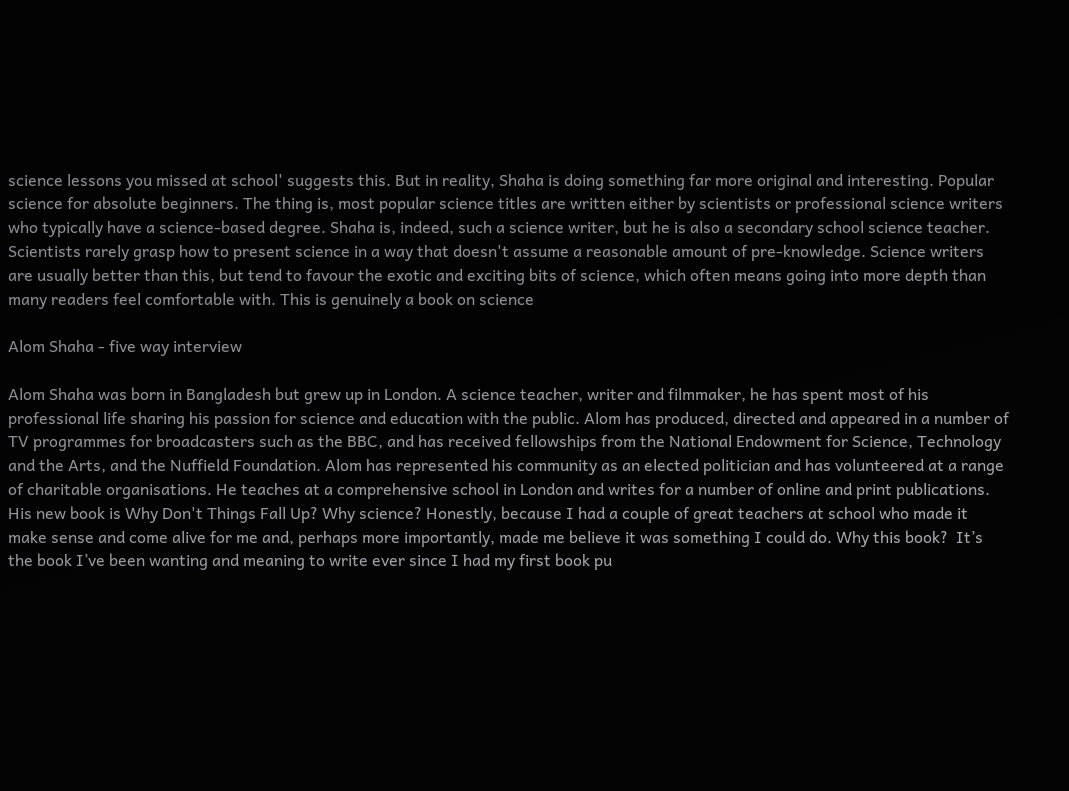science lessons you missed at school' suggests this. But in reality, Shaha is doing something far more original and interesting. Popular science for absolute beginners. The thing is, most popular science titles are written either by scientists or professional science writers who typically have a science-based degree. Shaha is, indeed, such a science writer, but he is also a secondary school science teacher. Scientists rarely grasp how to present science in a way that doesn't assume a reasonable amount of pre-knowledge. Science writers are usually better than this, but tend to favour the exotic and exciting bits of science, which often means going into more depth than many readers feel comfortable with. This is genuinely a book on science

Alom Shaha - five way interview

Alom Shaha was born in Bangladesh but grew up in London. A science teacher, writer and filmmaker, he has spent most of his professional life sharing his passion for science and education with the public. Alom has produced, directed and appeared in a number of TV programmes for broadcasters such as the BBC, and has received fellowships from the National Endowment for Science, Technology and the Arts, and the Nuffield Foundation. Alom has represented his community as an elected politician and has volunteered at a range of charitable organisations. He teaches at a comprehensive school in London and writes for a number of online and print publications. His new book is Why Don't Things Fall Up? Why science? Honestly, because I had a couple of great teachers at school who made it make sense and come alive for me and, perhaps more importantly, made me believe it was something I could do. Why this book?  It’s the book I’ve been wanting and meaning to write ever since I had my first book pu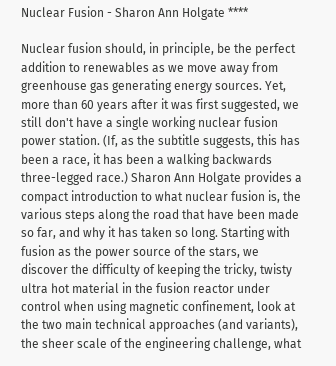Nuclear Fusion - Sharon Ann Holgate ****

Nuclear fusion should, in principle, be the perfect addition to renewables as we move away from greenhouse gas generating energy sources. Yet, more than 60 years after it was first suggested, we still don't have a single working nuclear fusion power station. (If, as the subtitle suggests, this has been a race, it has been a walking backwards three-legged race.) Sharon Ann Holgate provides a compact introduction to what nuclear fusion is, the various steps along the road that have been made so far, and why it has taken so long. Starting with fusion as the power source of the stars, we discover the difficulty of keeping the tricky, twisty ultra hot material in the fusion reactor under control when using magnetic confinement, look at the two main technical approaches (and variants), the sheer scale of the engineering challenge, what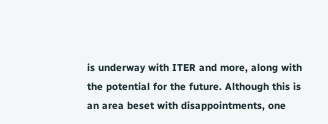is underway with ITER and more, along with the potential for the future. Although this is an area beset with disappointments, one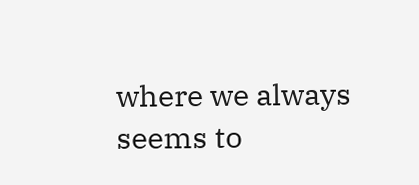where we always seems to